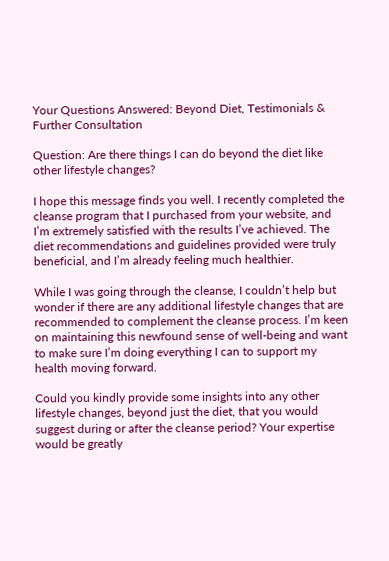Your Questions Answered: Beyond Diet, Testimonials & Further Consultation

Question: Are there things I can do beyond the diet like other lifestyle changes?

I hope this message finds you well. I recently completed the cleanse program that I purchased from your website, and I’m extremely satisfied with the results I’ve achieved. The diet recommendations and guidelines provided were truly beneficial, and I’m already feeling much healthier.

While I was going through the cleanse, I couldn’t help but wonder if there are any additional lifestyle changes that are recommended to complement the cleanse process. I’m keen on maintaining this newfound sense of well-being and want to make sure I’m doing everything I can to support my health moving forward.

Could you kindly provide some insights into any other lifestyle changes, beyond just the diet, that you would suggest during or after the cleanse period? Your expertise would be greatly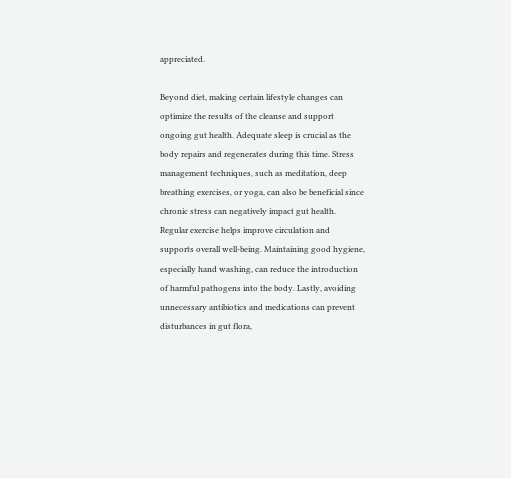appreciated.

Beyond diet, making certain lifestyle changes can optimize the results of the cleanse and support ongoing gut health. Adequate sleep is crucial as the body repairs and regenerates during this time. Stress management techniques, such as meditation, deep breathing exercises, or yoga, can also be beneficial since chronic stress can negatively impact gut health. Regular exercise helps improve circulation and supports overall well-being. Maintaining good hygiene, especially hand washing, can reduce the introduction of harmful pathogens into the body. Lastly, avoiding unnecessary antibiotics and medications can prevent disturbances in gut flora,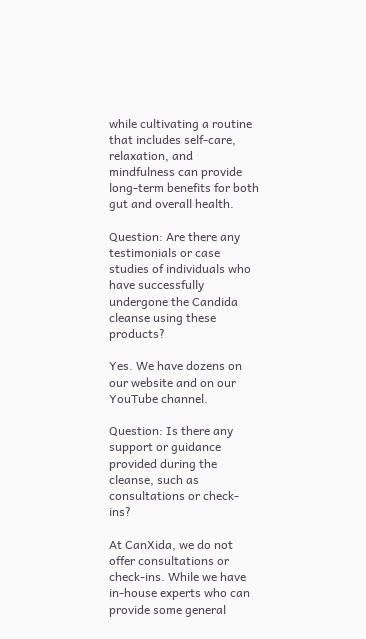while cultivating a routine that includes self-care, relaxation, and mindfulness can provide long-term benefits for both gut and overall health.

Question: Are there any testimonials or case studies of individuals who have successfully undergone the Candida cleanse using these products?

Yes. We have dozens on our website and on our YouTube channel.

Question: Is there any support or guidance provided during the cleanse, such as consultations or check-ins?

At CanXida, we do not offer consultations or check-ins. While we have in-house experts who can provide some general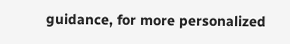guidance, for more personalized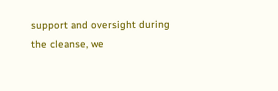support and oversight during the cleanse, we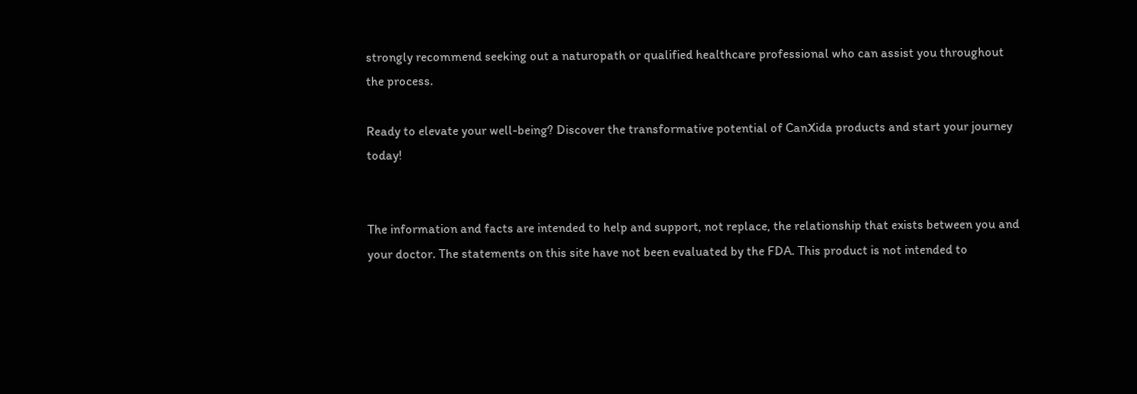strongly recommend seeking out a naturopath or qualified healthcare professional who can assist you throughout the process.

Ready to elevate your well-being? Discover the transformative potential of CanXida products and start your journey today!


The information and facts are intended to help and support, not replace, the relationship that exists between you and your doctor. The statements on this site have not been evaluated by the FDA. This product is not intended to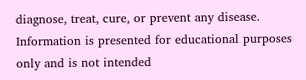diagnose, treat, cure, or prevent any disease. Information is presented for educational purposes only and is not intended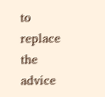to replace the advice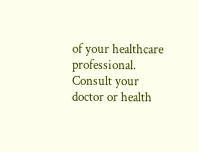of your healthcare professional. Consult your doctor or health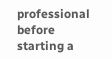professional before starting a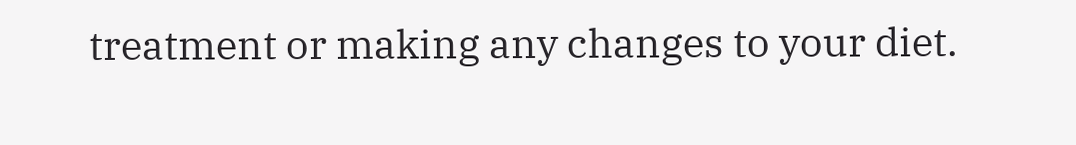treatment or making any changes to your diet.